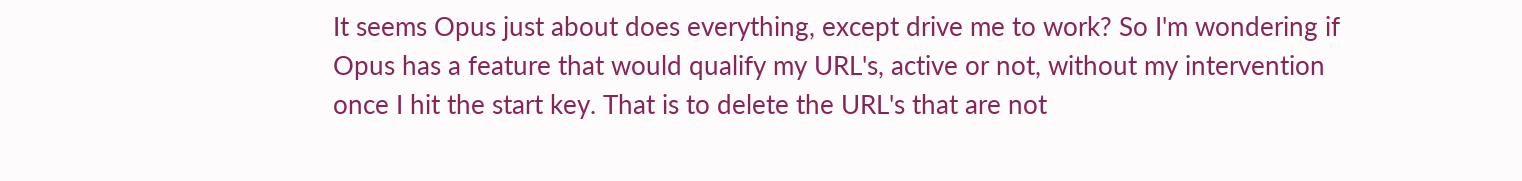It seems Opus just about does everything, except drive me to work? So I'm wondering if Opus has a feature that would qualify my URL's, active or not, without my intervention once I hit the start key. That is to delete the URL's that are not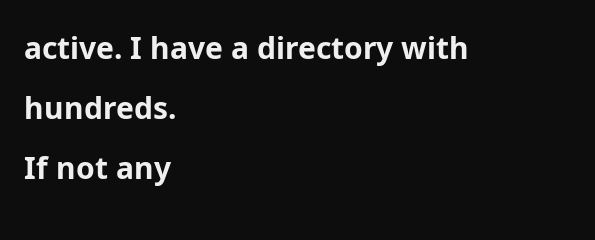active. I have a directory with hundreds.
If not any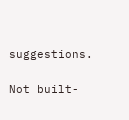suggestions.

Not built-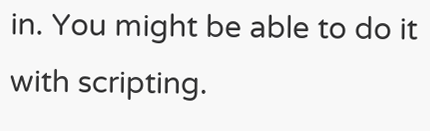in. You might be able to do it with scripting.